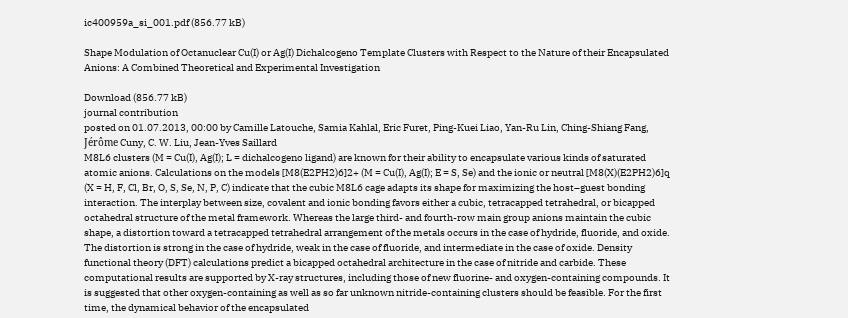ic400959a_si_001.pdf (856.77 kB)

Shape Modulation of Octanuclear Cu(I) or Ag(I) Dichalcogeno Template Clusters with Respect to the Nature of their Encapsulated Anions: A Combined Theoretical and Experimental Investigation

Download (856.77 kB)
journal contribution
posted on 01.07.2013, 00:00 by Camille Latouche, Samia Kahlal, Eric Furet, Ping-Kuei Liao, Yan-Ru Lin, Ching-Shiang Fang, Jérôme Cuny, C. W. Liu, Jean-Yves Saillard
M8L6 clusters (M = Cu(I), Ag(I); L = dichalcogeno ligand) are known for their ability to encapsulate various kinds of saturated atomic anions. Calculations on the models [M8(E2PH2)6]2+ (M = Cu(I), Ag(I); E = S, Se) and the ionic or neutral [M8(X)(E2PH2)6]q (X = H, F, Cl, Br, O, S, Se, N, P, C) indicate that the cubic M8L6 cage adapts its shape for maximizing the host–guest bonding interaction. The interplay between size, covalent and ionic bonding favors either a cubic, tetracapped tetrahedral, or bicapped octahedral structure of the metal framework. Whereas the large third- and fourth-row main group anions maintain the cubic shape, a distortion toward a tetracapped tetrahedral arrangement of the metals occurs in the case of hydride, fluoride, and oxide. The distortion is strong in the case of hydride, weak in the case of fluoride, and intermediate in the case of oxide. Density functional theory (DFT) calculations predict a bicapped octahedral architecture in the case of nitride and carbide. These computational results are supported by X-ray structures, including those of new fluorine- and oxygen-containing compounds. It is suggested that other oxygen-containing as well as so far unknown nitride-containing clusters should be feasible. For the first time, the dynamical behavior of the encapsulated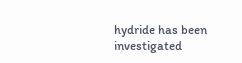hydride has been investigated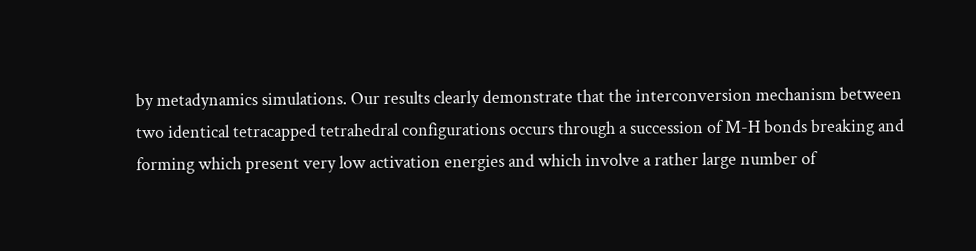by metadynamics simulations. Our results clearly demonstrate that the interconversion mechanism between two identical tetracapped tetrahedral configurations occurs through a succession of M-H bonds breaking and forming which present very low activation energies and which involve a rather large number of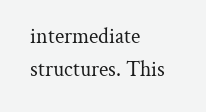intermediate structures. This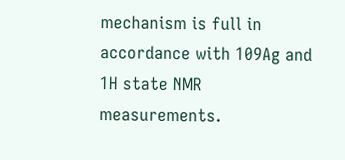mechanism is full in accordance with 109Ag and 1H state NMR measurements.